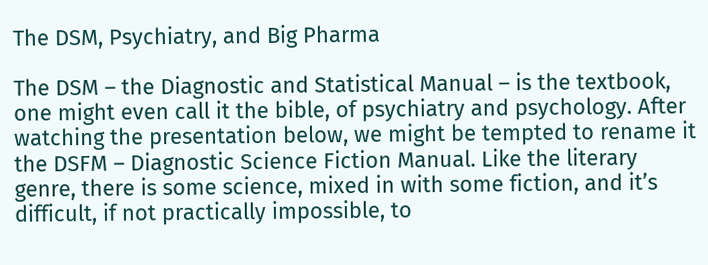The DSM, Psychiatry, and Big Pharma

The DSM – the Diagnostic and Statistical Manual – is the textbook, one might even call it the bible, of psychiatry and psychology. After watching the presentation below, we might be tempted to rename it the DSFM – Diagnostic Science Fiction Manual. Like the literary genre, there is some science, mixed in with some fiction, and it’s difficult, if not practically impossible, to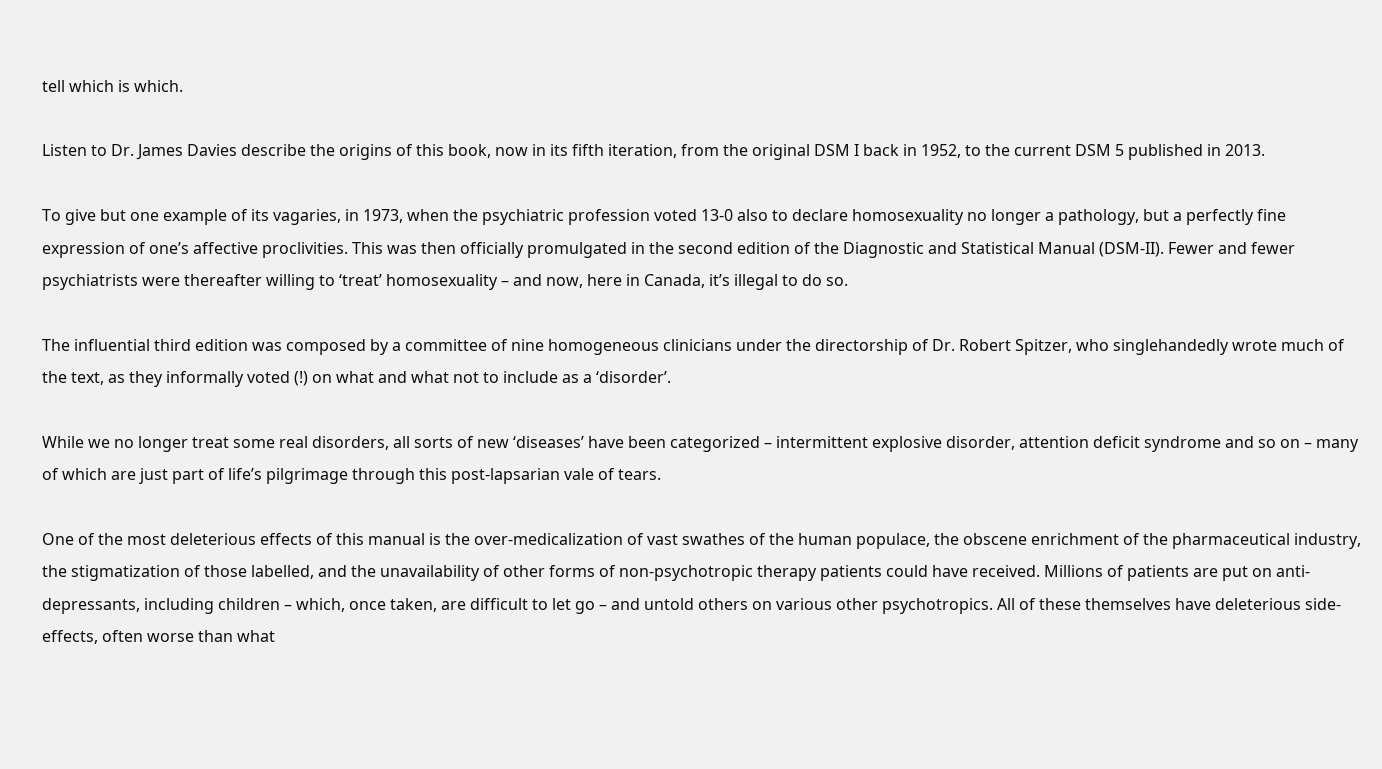tell which is which.

Listen to Dr. James Davies describe the origins of this book, now in its fifth iteration, from the original DSM I back in 1952, to the current DSM 5 published in 2013.

To give but one example of its vagaries, in 1973, when the psychiatric profession voted 13-0 also to declare homosexuality no longer a pathology, but a perfectly fine expression of one’s affective proclivities. This was then officially promulgated in the second edition of the Diagnostic and Statistical Manual (DSM-II). Fewer and fewer psychiatrists were thereafter willing to ‘treat’ homosexuality – and now, here in Canada, it’s illegal to do so.

The influential third edition was composed by a committee of nine homogeneous clinicians under the directorship of Dr. Robert Spitzer, who singlehandedly wrote much of the text, as they informally voted (!) on what and what not to include as a ‘disorder’.

While we no longer treat some real disorders, all sorts of new ‘diseases’ have been categorized – intermittent explosive disorder, attention deficit syndrome and so on – many of which are just part of life’s pilgrimage through this post-lapsarian vale of tears.

One of the most deleterious effects of this manual is the over-medicalization of vast swathes of the human populace, the obscene enrichment of the pharmaceutical industry, the stigmatization of those labelled, and the unavailability of other forms of non-psychotropic therapy patients could have received. Millions of patients are put on anti-depressants, including children – which, once taken, are difficult to let go – and untold others on various other psychotropics. All of these themselves have deleterious side-effects, often worse than what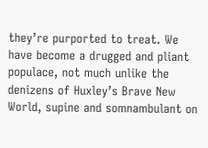they’re purported to treat. We have become a drugged and pliant populace, not much unlike the denizens of Huxley’s Brave New World, supine and somnambulant on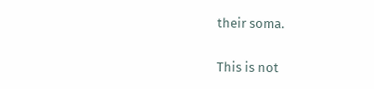their soma.

This is not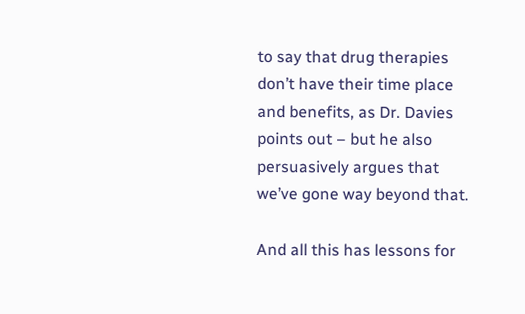to say that drug therapies don’t have their time place and benefits, as Dr. Davies points out – but he also persuasively argues that we’ve gone way beyond that.

And all this has lessons for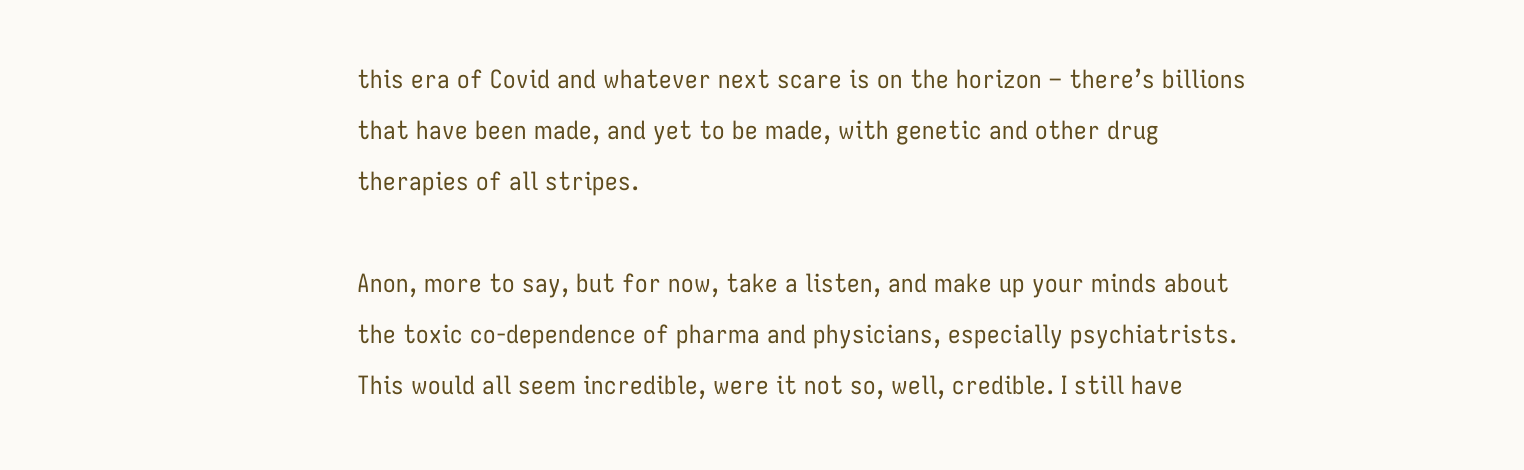this era of Covid and whatever next scare is on the horizon – there’s billions that have been made, and yet to be made, with genetic and other drug therapies of all stripes.

Anon, more to say, but for now, take a listen, and make up your minds about the toxic co-dependence of pharma and physicians, especially psychiatrists. This would all seem incredible, were it not so, well, credible. I still have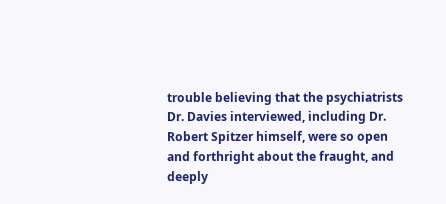trouble believing that the psychiatrists Dr. Davies interviewed, including Dr. Robert Spitzer himself, were so open and forthright about the fraught, and deeply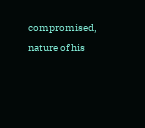compromised, nature of his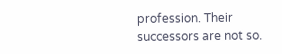profession. Their successors are not so.